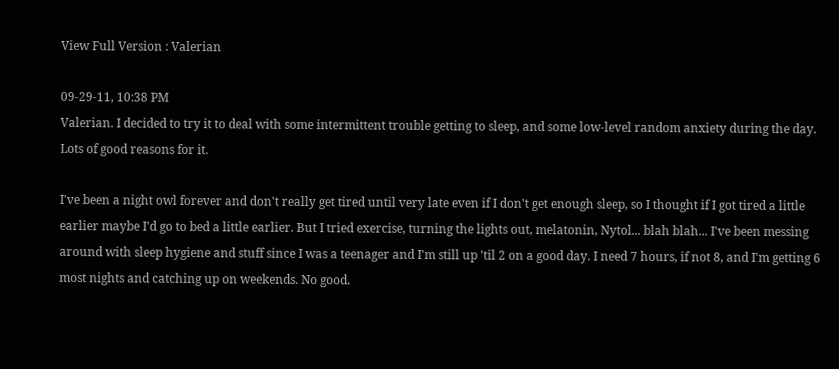View Full Version : Valerian

09-29-11, 10:38 PM
Valerian. I decided to try it to deal with some intermittent trouble getting to sleep, and some low-level random anxiety during the day. Lots of good reasons for it.

I've been a night owl forever and don't really get tired until very late even if I don't get enough sleep, so I thought if I got tired a little earlier maybe I'd go to bed a little earlier. But I tried exercise, turning the lights out, melatonin, Nytol... blah blah... I've been messing around with sleep hygiene and stuff since I was a teenager and I'm still up 'til 2 on a good day. I need 7 hours, if not 8, and I'm getting 6 most nights and catching up on weekends. No good.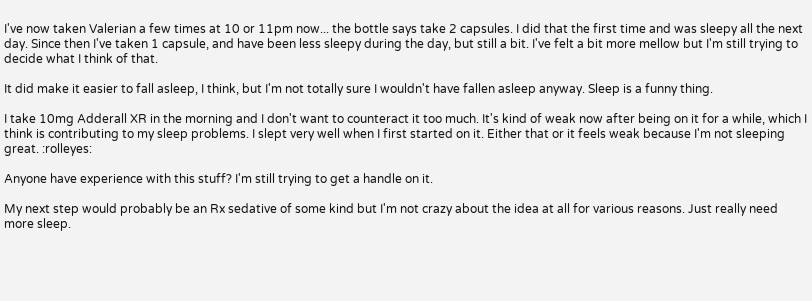I've now taken Valerian a few times at 10 or 11pm now... the bottle says take 2 capsules. I did that the first time and was sleepy all the next day. Since then I've taken 1 capsule, and have been less sleepy during the day, but still a bit. I've felt a bit more mellow but I'm still trying to decide what I think of that.

It did make it easier to fall asleep, I think, but I'm not totally sure I wouldn't have fallen asleep anyway. Sleep is a funny thing.

I take 10mg Adderall XR in the morning and I don't want to counteract it too much. It's kind of weak now after being on it for a while, which I think is contributing to my sleep problems. I slept very well when I first started on it. Either that or it feels weak because I'm not sleeping great. :rolleyes:

Anyone have experience with this stuff? I'm still trying to get a handle on it.

My next step would probably be an Rx sedative of some kind but I'm not crazy about the idea at all for various reasons. Just really need more sleep.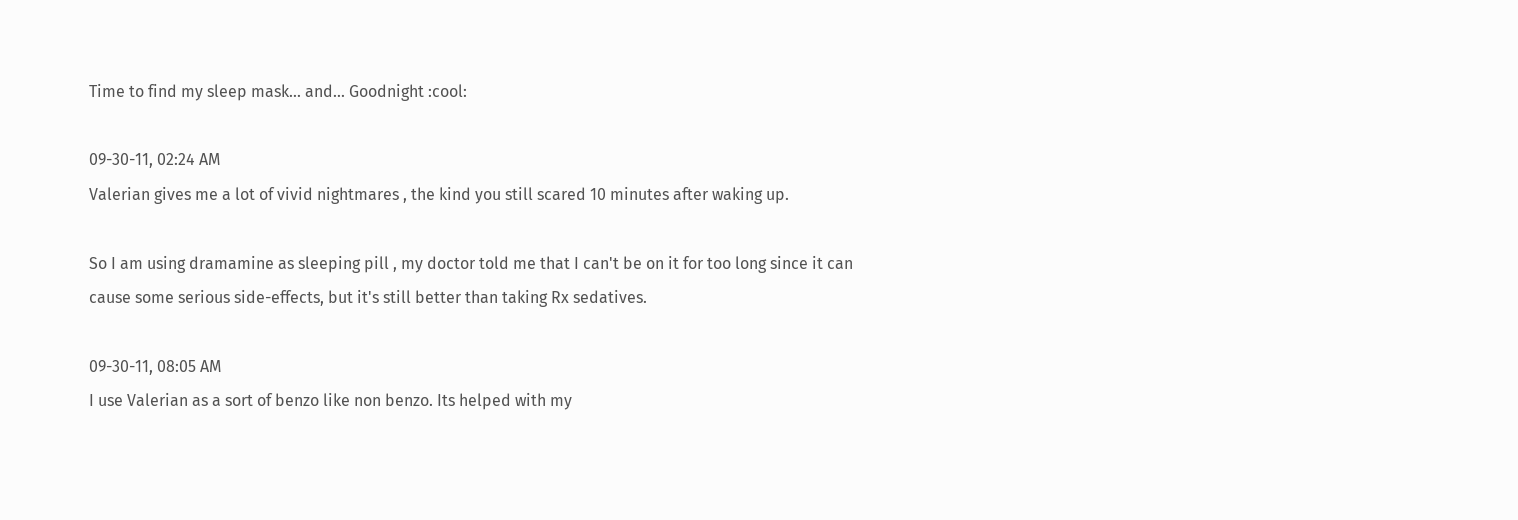Time to find my sleep mask... and... Goodnight :cool:

09-30-11, 02:24 AM
Valerian gives me a lot of vivid nightmares , the kind you still scared 10 minutes after waking up.

So I am using dramamine as sleeping pill , my doctor told me that I can't be on it for too long since it can cause some serious side-effects, but it's still better than taking Rx sedatives.

09-30-11, 08:05 AM
I use Valerian as a sort of benzo like non benzo. Its helped with my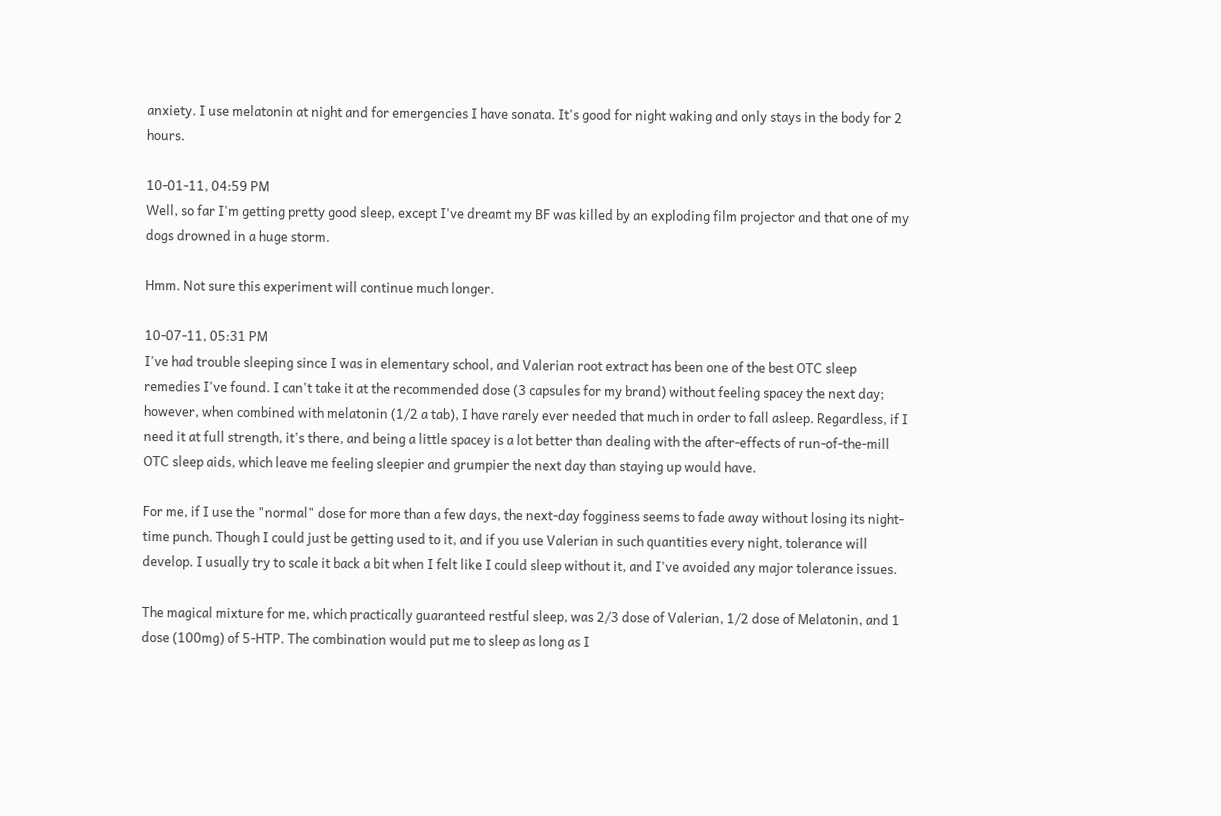anxiety. I use melatonin at night and for emergencies I have sonata. It's good for night waking and only stays in the body for 2 hours.

10-01-11, 04:59 PM
Well, so far I'm getting pretty good sleep, except I've dreamt my BF was killed by an exploding film projector and that one of my dogs drowned in a huge storm.

Hmm. Not sure this experiment will continue much longer.

10-07-11, 05:31 PM
I've had trouble sleeping since I was in elementary school, and Valerian root extract has been one of the best OTC sleep remedies I've found. I can't take it at the recommended dose (3 capsules for my brand) without feeling spacey the next day; however, when combined with melatonin (1/2 a tab), I have rarely ever needed that much in order to fall asleep. Regardless, if I need it at full strength, it's there, and being a little spacey is a lot better than dealing with the after-effects of run-of-the-mill OTC sleep aids, which leave me feeling sleepier and grumpier the next day than staying up would have.

For me, if I use the "normal" dose for more than a few days, the next-day fogginess seems to fade away without losing its night-time punch. Though I could just be getting used to it, and if you use Valerian in such quantities every night, tolerance will develop. I usually try to scale it back a bit when I felt like I could sleep without it, and I've avoided any major tolerance issues.

The magical mixture for me, which practically guaranteed restful sleep, was 2/3 dose of Valerian, 1/2 dose of Melatonin, and 1 dose (100mg) of 5-HTP. The combination would put me to sleep as long as I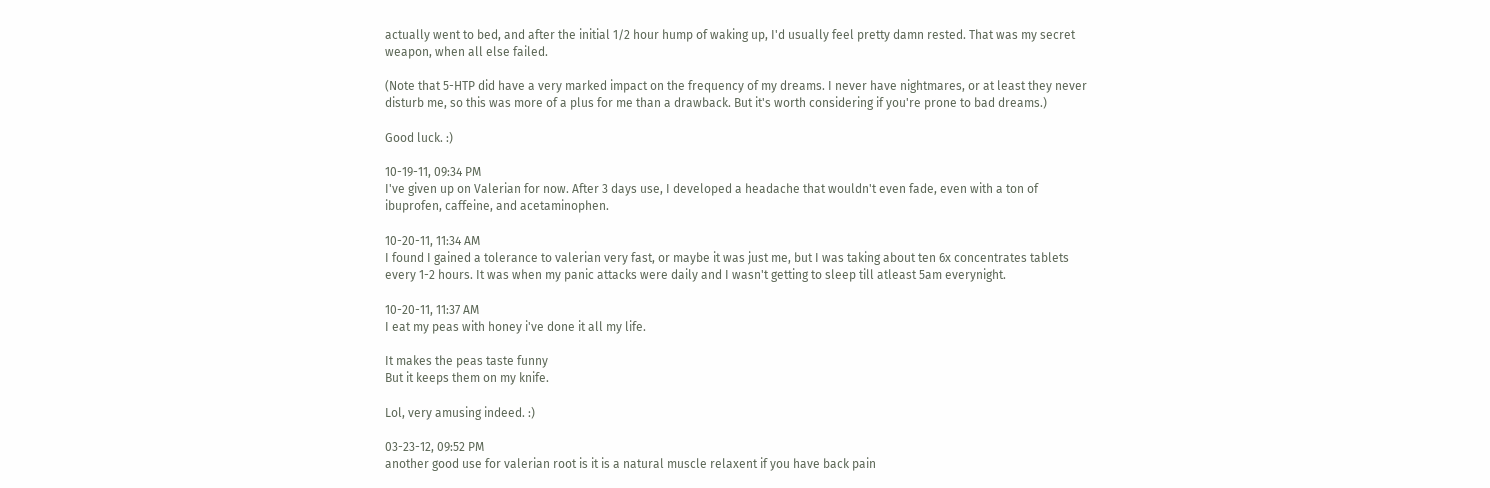actually went to bed, and after the initial 1/2 hour hump of waking up, I'd usually feel pretty damn rested. That was my secret weapon, when all else failed.

(Note that 5-HTP did have a very marked impact on the frequency of my dreams. I never have nightmares, or at least they never disturb me, so this was more of a plus for me than a drawback. But it's worth considering if you're prone to bad dreams.)

Good luck. :)

10-19-11, 09:34 PM
I've given up on Valerian for now. After 3 days use, I developed a headache that wouldn't even fade, even with a ton of ibuprofen, caffeine, and acetaminophen.

10-20-11, 11:34 AM
I found I gained a tolerance to valerian very fast, or maybe it was just me, but I was taking about ten 6x concentrates tablets every 1-2 hours. It was when my panic attacks were daily and I wasn't getting to sleep till atleast 5am everynight.

10-20-11, 11:37 AM
I eat my peas with honey i've done it all my life.

It makes the peas taste funny
But it keeps them on my knife.

Lol, very amusing indeed. :)

03-23-12, 09:52 PM
another good use for valerian root is it is a natural muscle relaxent if you have back pain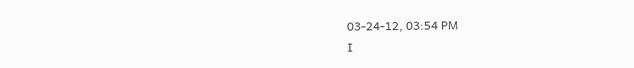03-24-12, 03:54 PM
I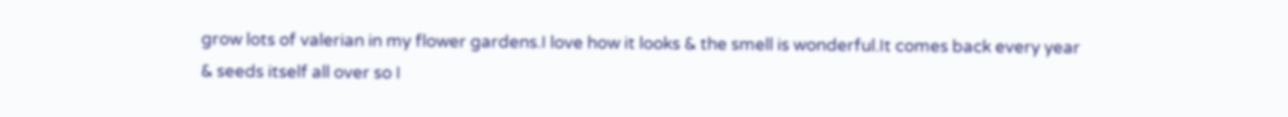grow lots of valerian in my flower gardens.I love how it looks & the smell is wonderful.It comes back every year & seeds itself all over so I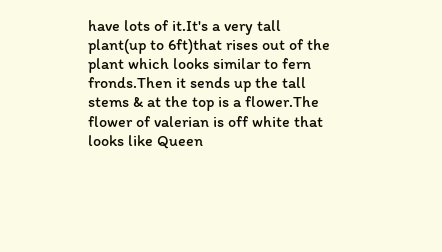have lots of it.It's a very tall plant(up to 6ft)that rises out of the plant which looks similar to fern fronds.Then it sends up the tall stems & at the top is a flower.The flower of valerian is off white that looks like Queen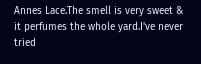Annes Lace.The smell is very sweet & it perfumes the whole yard.I've never tried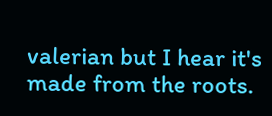valerian but I hear it's made from the roots.